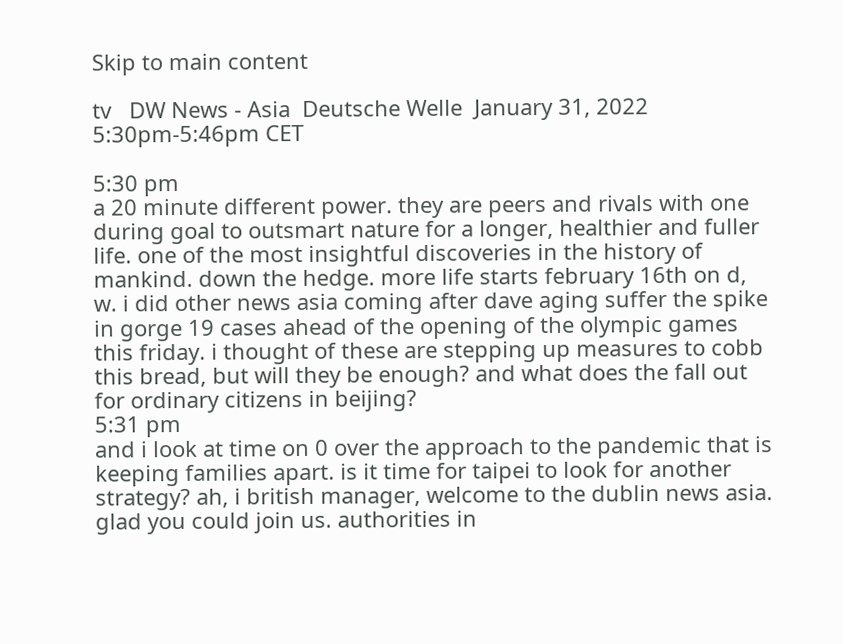Skip to main content

tv   DW News - Asia  Deutsche Welle  January 31, 2022 5:30pm-5:46pm CET

5:30 pm
a 20 minute different power. they are peers and rivals with one during goal to outsmart nature for a longer, healthier and fuller life. one of the most insightful discoveries in the history of mankind. down the hedge. more life starts february 16th on d, w. i did other news asia coming after dave aging suffer the spike in gorge 19 cases ahead of the opening of the olympic games this friday. i thought of these are stepping up measures to cobb this bread, but will they be enough? and what does the fall out for ordinary citizens in beijing?
5:31 pm
and i look at time on 0 over the approach to the pandemic that is keeping families apart. is it time for taipei to look for another strategy? ah, i british manager, welcome to the dublin news asia. glad you could join us. authorities in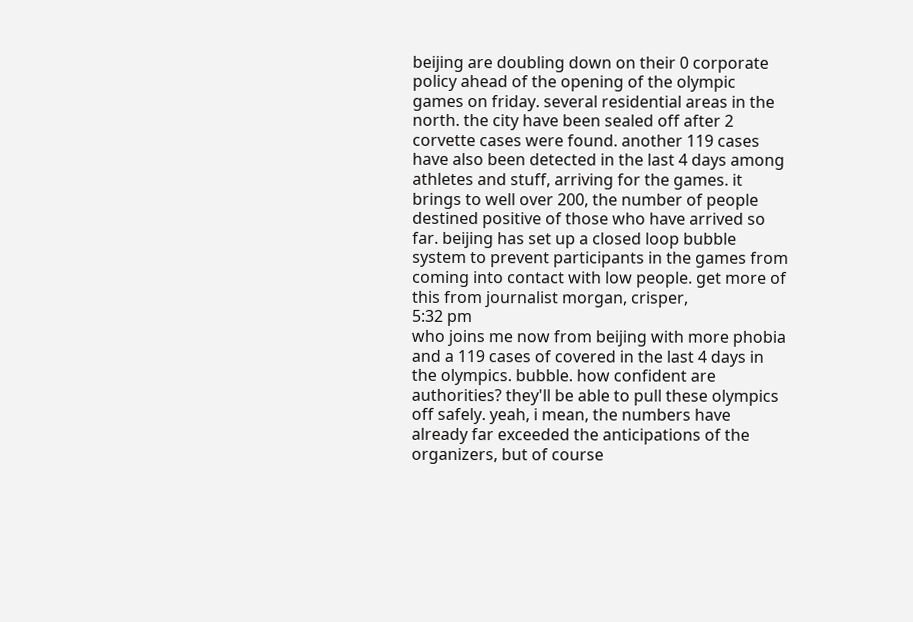beijing are doubling down on their 0 corporate policy ahead of the opening of the olympic games on friday. several residential areas in the north. the city have been sealed off after 2 corvette cases were found. another 119 cases have also been detected in the last 4 days among athletes and stuff, arriving for the games. it brings to well over 200, the number of people destined positive of those who have arrived so far. beijing has set up a closed loop bubble system to prevent participants in the games from coming into contact with low people. get more of this from journalist morgan, crisper,
5:32 pm
who joins me now from beijing with more phobia and a 119 cases of covered in the last 4 days in the olympics. bubble. how confident are authorities? they'll be able to pull these olympics off safely. yeah, i mean, the numbers have already far exceeded the anticipations of the organizers, but of course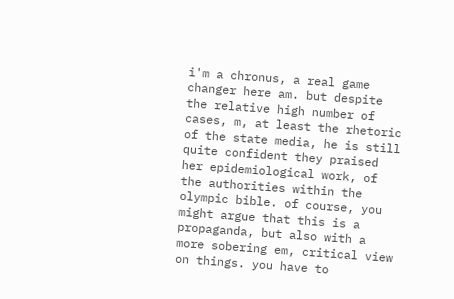i'm a chronus, a real game changer here am. but despite the relative high number of cases, m, at least the rhetoric of the state media, he is still quite confident they praised her epidemiological work, of the authorities within the olympic bible. of course, you might argue that this is a propaganda, but also with a more sobering em, critical view on things. you have to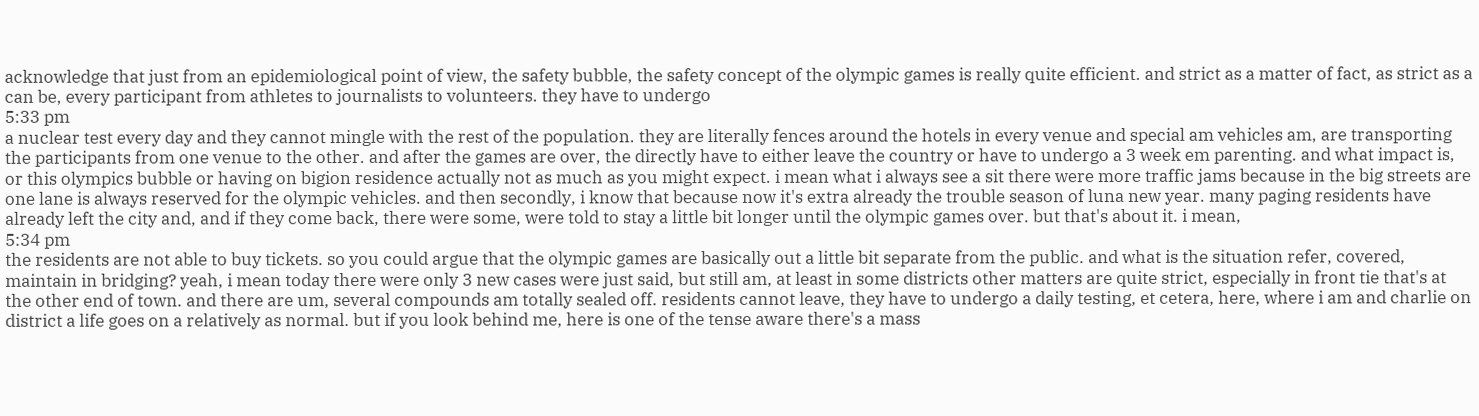acknowledge that just from an epidemiological point of view, the safety bubble, the safety concept of the olympic games is really quite efficient. and strict as a matter of fact, as strict as a can be, every participant from athletes to journalists to volunteers. they have to undergo
5:33 pm
a nuclear test every day and they cannot mingle with the rest of the population. they are literally fences around the hotels in every venue and special am vehicles am, are transporting the participants from one venue to the other. and after the games are over, the directly have to either leave the country or have to undergo a 3 week em parenting. and what impact is, or this olympics bubble or having on bigion residence actually not as much as you might expect. i mean what i always see a sit there were more traffic jams because in the big streets are one lane is always reserved for the olympic vehicles. and then secondly, i know that because now it's extra already the trouble season of luna new year. many paging residents have already left the city and, and if they come back, there were some, were told to stay a little bit longer until the olympic games over. but that's about it. i mean,
5:34 pm
the residents are not able to buy tickets. so you could argue that the olympic games are basically out a little bit separate from the public. and what is the situation refer, covered, maintain in bridging? yeah, i mean today there were only 3 new cases were just said, but still am, at least in some districts other matters are quite strict, especially in front tie that's at the other end of town. and there are um, several compounds am totally sealed off. residents cannot leave, they have to undergo a daily testing, et cetera, here, where i am and charlie on district a life goes on a relatively as normal. but if you look behind me, here is one of the tense aware there's a mass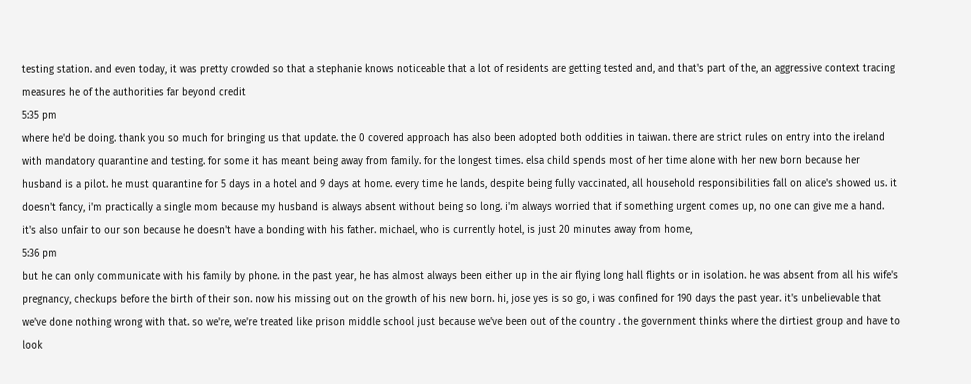testing station. and even today, it was pretty crowded so that a stephanie knows noticeable that a lot of residents are getting tested and, and that's part of the, an aggressive context tracing measures he of the authorities far beyond credit
5:35 pm
where he'd be doing. thank you so much for bringing us that update. the 0 covered approach has also been adopted both oddities in taiwan. there are strict rules on entry into the ireland with mandatory quarantine and testing. for some it has meant being away from family. for the longest times. elsa child spends most of her time alone with her new born because her husband is a pilot. he must quarantine for 5 days in a hotel and 9 days at home. every time he lands, despite being fully vaccinated, all household responsibilities fall on alice's showed us. it doesn't fancy, i'm practically a single mom because my husband is always absent without being so long. i'm always worried that if something urgent comes up, no one can give me a hand. it's also unfair to our son because he doesn't have a bonding with his father. michael, who is currently hotel, is just 20 minutes away from home,
5:36 pm
but he can only communicate with his family by phone. in the past year, he has almost always been either up in the air flying long hall flights or in isolation. he was absent from all his wife's pregnancy, checkups before the birth of their son. now his missing out on the growth of his new born. hi, jose yes is so go, i was confined for 190 days the past year. it's unbelievable that we've done nothing wrong with that. so we're, we're treated like prison middle school just because we've been out of the country . the government thinks where the dirtiest group and have to look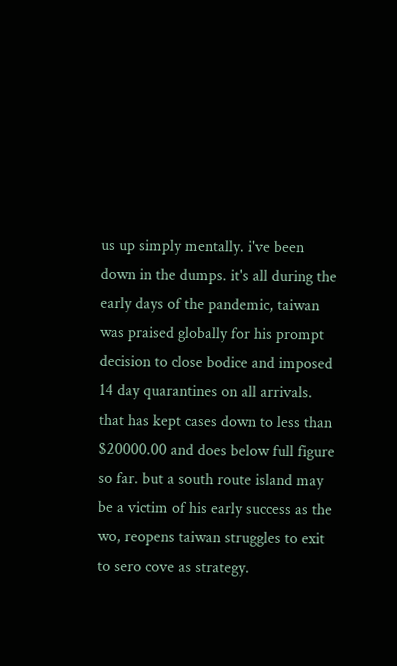us up simply mentally. i've been down in the dumps. it's all during the early days of the pandemic, taiwan was praised globally for his prompt decision to close bodice and imposed 14 day quarantines on all arrivals. that has kept cases down to less than $20000.00 and does below full figure so far. but a south route island may be a victim of his early success as the wo, reopens taiwan struggles to exit to sero cove as strategy.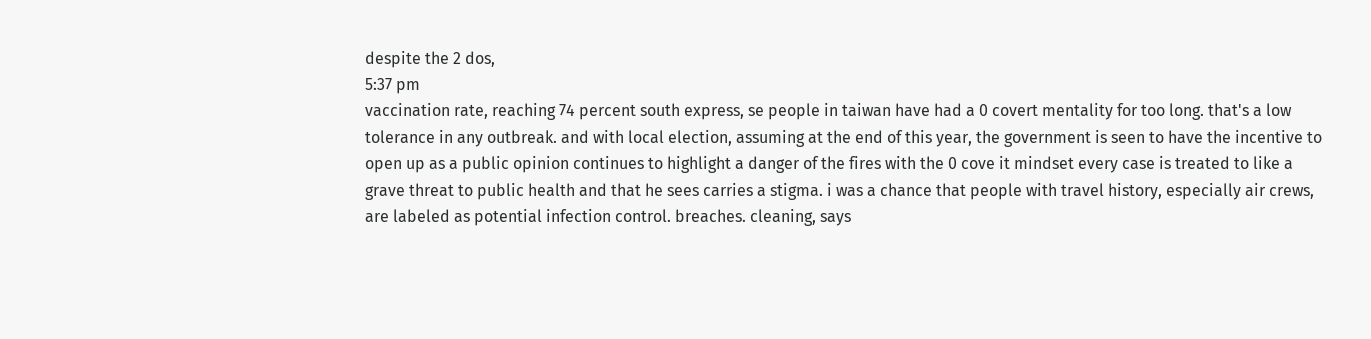despite the 2 dos,
5:37 pm
vaccination rate, reaching 74 percent south express, se people in taiwan have had a 0 covert mentality for too long. that's a low tolerance in any outbreak. and with local election, assuming at the end of this year, the government is seen to have the incentive to open up as a public opinion continues to highlight a danger of the fires with the 0 cove it mindset every case is treated to like a grave threat to public health and that he sees carries a stigma. i was a chance that people with travel history, especially air crews, are labeled as potential infection control. breaches. cleaning, says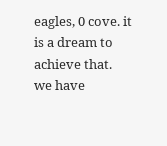eagles, 0 cove. it is a dream to achieve that. we have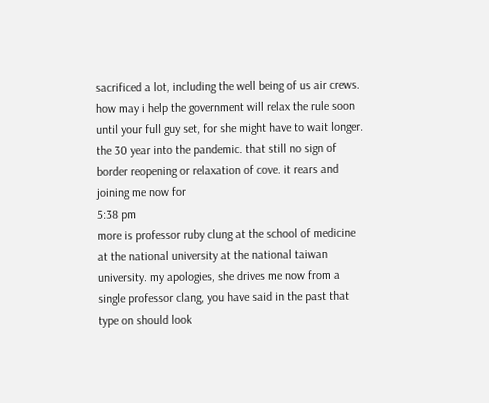sacrificed a lot, including the well being of us air crews. how may i help the government will relax the rule soon until your full guy set, for she might have to wait longer. the 30 year into the pandemic. that still no sign of border reopening or relaxation of cove. it rears and joining me now for
5:38 pm
more is professor ruby clung at the school of medicine at the national university at the national taiwan university. my apologies, she drives me now from a single professor clang, you have said in the past that type on should look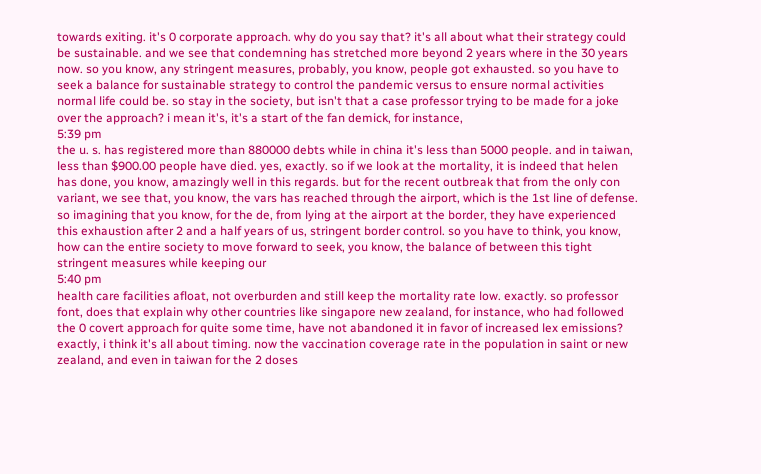towards exiting. it's 0 corporate approach. why do you say that? it's all about what their strategy could be sustainable. and we see that condemning has stretched more beyond 2 years where in the 30 years now. so you know, any stringent measures, probably, you know, people got exhausted. so you have to seek a balance for sustainable strategy to control the pandemic versus to ensure normal activities normal life could be. so stay in the society, but isn't that a case professor trying to be made for a joke over the approach? i mean it's, it's a start of the fan demick, for instance,
5:39 pm
the u. s. has registered more than 880000 debts while in china it's less than 5000 people. and in taiwan, less than $900.00 people have died. yes, exactly. so if we look at the mortality, it is indeed that helen has done, you know, amazingly well in this regards. but for the recent outbreak that from the only con variant, we see that, you know, the vars has reached through the airport, which is the 1st line of defense. so imagining that you know, for the de, from lying at the airport at the border, they have experienced this exhaustion after 2 and a half years of us, stringent border control. so you have to think, you know, how can the entire society to move forward to seek, you know, the balance of between this tight stringent measures while keeping our
5:40 pm
health care facilities afloat, not overburden and still keep the mortality rate low. exactly. so professor font, does that explain why other countries like singapore new zealand, for instance, who had followed the 0 covert approach for quite some time, have not abandoned it in favor of increased lex emissions? exactly, i think it's all about timing. now the vaccination coverage rate in the population in saint or new zealand, and even in taiwan for the 2 doses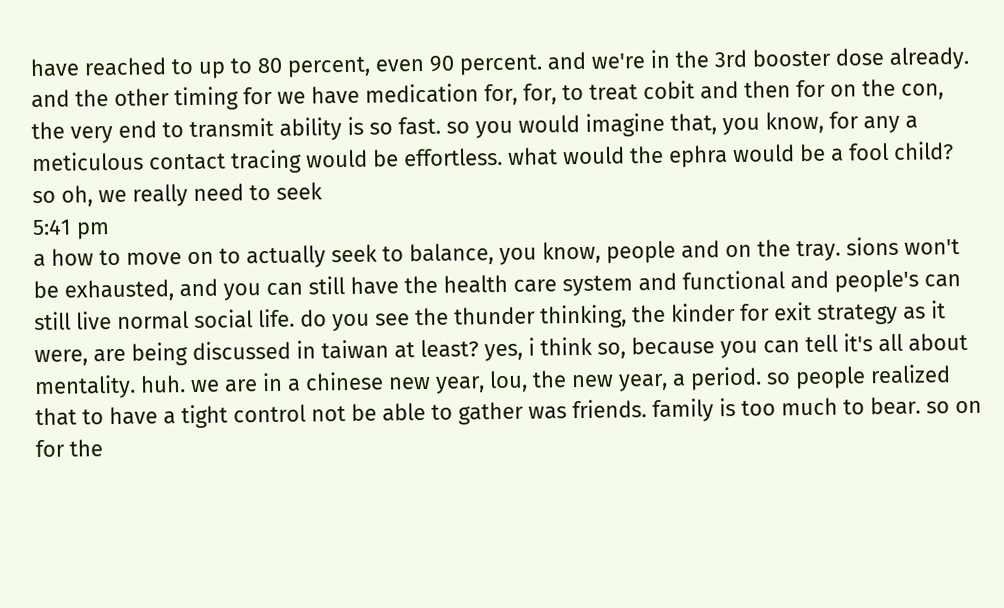have reached to up to 80 percent, even 90 percent. and we're in the 3rd booster dose already. and the other timing for we have medication for, for, to treat cobit and then for on the con, the very end to transmit ability is so fast. so you would imagine that, you know, for any a meticulous contact tracing would be effortless. what would the ephra would be a fool child? so oh, we really need to seek
5:41 pm
a how to move on to actually seek to balance, you know, people and on the tray. sions won't be exhausted, and you can still have the health care system and functional and people's can still live normal social life. do you see the thunder thinking, the kinder for exit strategy as it were, are being discussed in taiwan at least? yes, i think so, because you can tell it's all about mentality. huh. we are in a chinese new year, lou, the new year, a period. so people realized that to have a tight control not be able to gather was friends. family is too much to bear. so on for the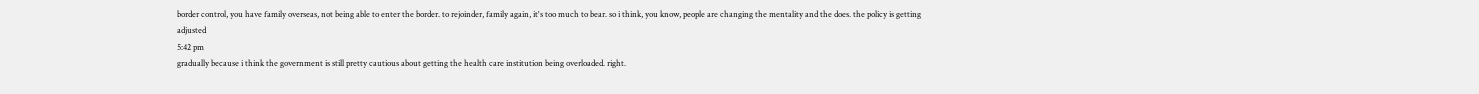border control, you have family overseas, not being able to enter the border. to rejoinder, family again, it's too much to bear. so i think, you know, people are changing the mentality and the does. the policy is getting adjusted
5:42 pm
gradually because i think the government is still pretty cautious about getting the health care institution being overloaded. right.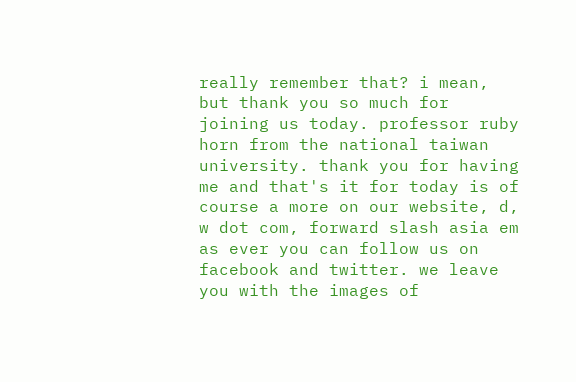really remember that? i mean, but thank you so much for joining us today. professor ruby horn from the national taiwan university. thank you for having me and that's it for today is of course a more on our website, d, w dot com, forward slash asia em as ever you can follow us on facebook and twitter. we leave you with the images of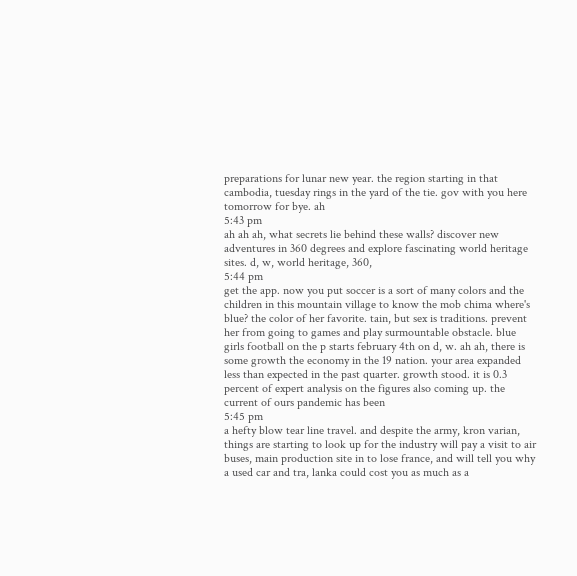preparations for lunar new year. the region starting in that cambodia, tuesday rings in the yard of the tie. gov with you here tomorrow for bye. ah
5:43 pm
ah ah ah, what secrets lie behind these walls? discover new adventures in 360 degrees and explore fascinating world heritage sites. d, w, world heritage, 360,
5:44 pm
get the app. now you put soccer is a sort of many colors and the children in this mountain village to know the mob chima where's blue? the color of her favorite. tain, but sex is traditions. prevent her from going to games and play surmountable obstacle. blue girls football on the p starts february 4th on d, w. ah ah, there is some growth the economy in the 19 nation. your area expanded less than expected in the past quarter. growth stood. it is 0.3 percent of expert analysis on the figures also coming up. the current of ours pandemic has been
5:45 pm
a hefty blow tear line travel. and despite the army, kron varian, things are starting to look up for the industry will pay a visit to air buses, main production site in to lose france, and will tell you why a used car and tra, lanka could cost you as much as a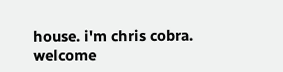house. i'm chris cobra. welcome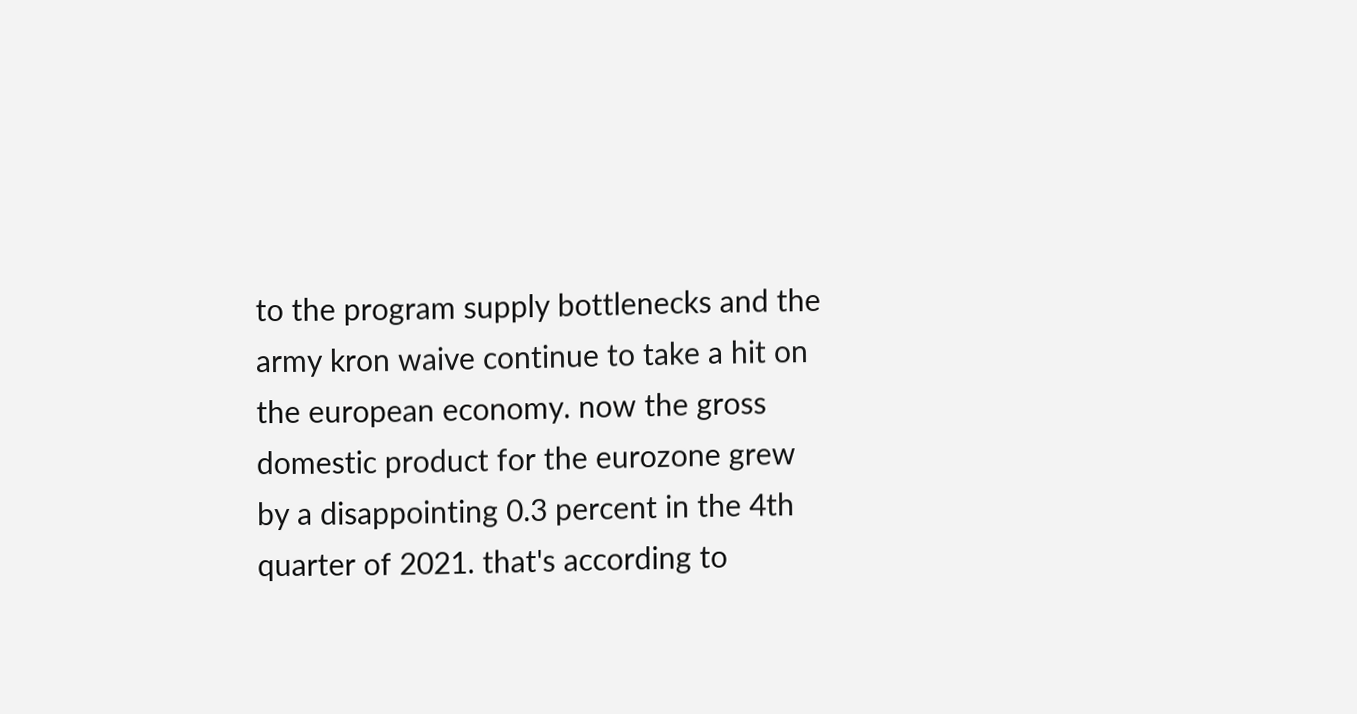to the program supply bottlenecks and the army kron waive continue to take a hit on the european economy. now the gross domestic product for the eurozone grew by a disappointing 0.3 percent in the 4th quarter of 2021. that's according to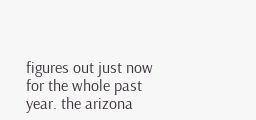figures out just now for the whole past year. the arizona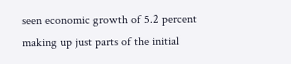seen economic growth of 5.2 percent making up just parts of the initial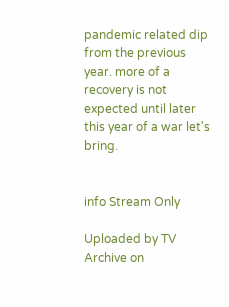pandemic related dip from the previous year. more of a recovery is not expected until later this year of a war let's bring.


info Stream Only

Uploaded by TV Archive on